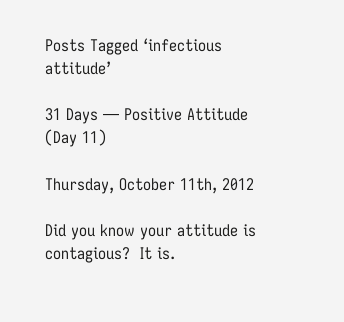Posts Tagged ‘infectious attitude’

31 Days — Positive Attitude (Day 11)

Thursday, October 11th, 2012

Did you know your attitude is contagious?  It is.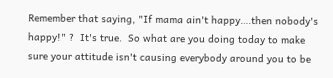Remember that saying, "If mama ain't happy….then nobody's happy!" ?  It's true.  So what are you doing today to make sure your attitude isn't causing everybody around you to be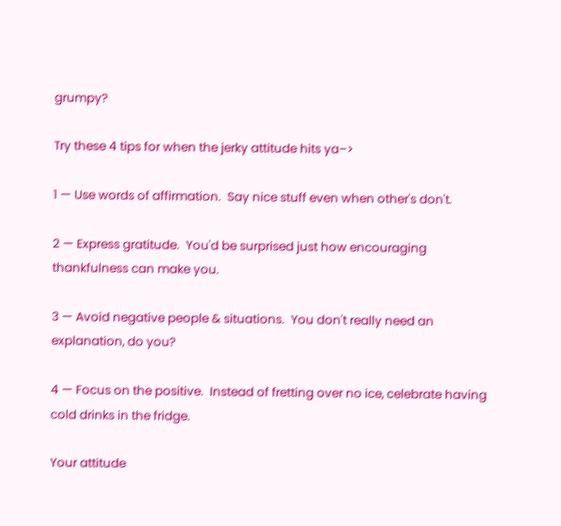grumpy?

Try these 4 tips for when the jerky attitude hits ya–>

1 — Use words of affirmation.  Say nice stuff even when other's don't.

2 — Express gratitude.  You'd be surprised just how encouraging thankfulness can make you.

3 — Avoid negative people & situations.  You don't really need an explanation, do you?

4 — Focus on the positive.  Instead of fretting over no ice, celebrate having cold drinks in the fridge.

Your attitude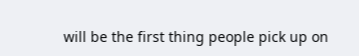will be the first thing people pick up on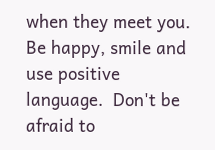when they meet you.  Be happy, smile and use positive language.  Don't be afraid to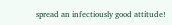spread an infectiously good attitude!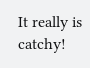It really is catchy!